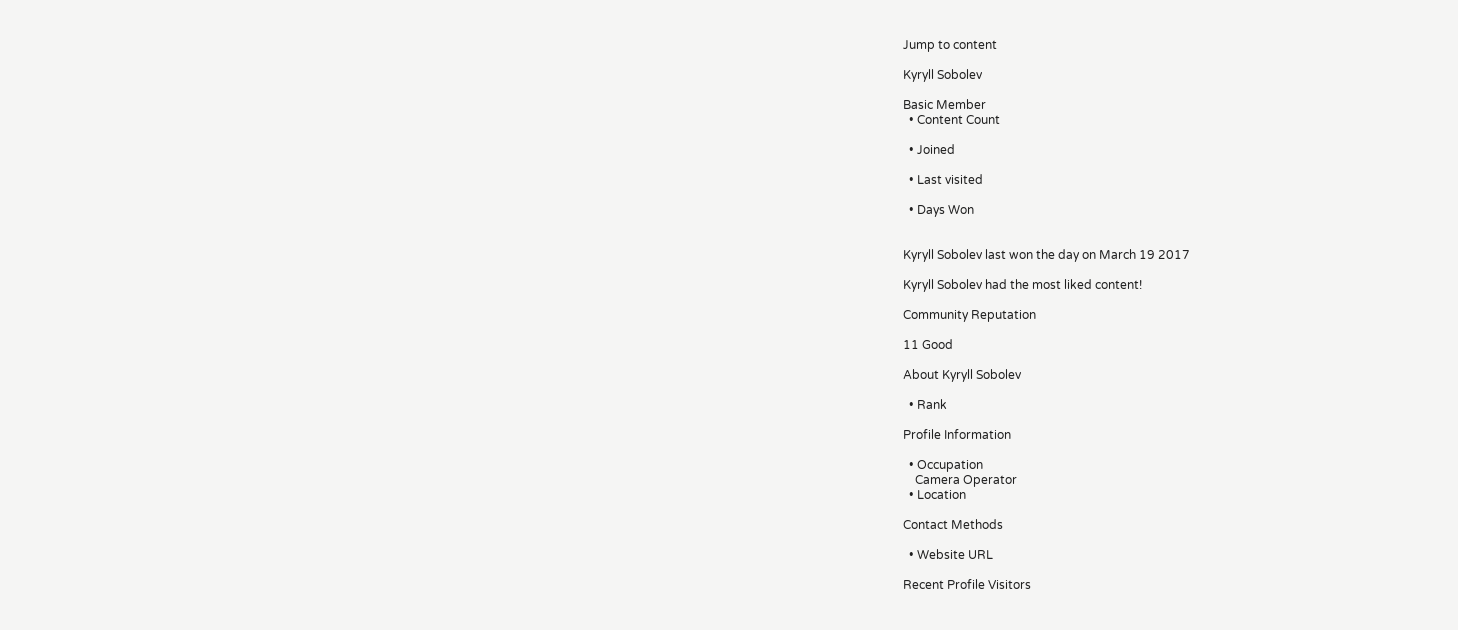Jump to content

Kyryll Sobolev

Basic Member
  • Content Count

  • Joined

  • Last visited

  • Days Won


Kyryll Sobolev last won the day on March 19 2017

Kyryll Sobolev had the most liked content!

Community Reputation

11 Good

About Kyryll Sobolev

  • Rank

Profile Information

  • Occupation
    Camera Operator
  • Location

Contact Methods

  • Website URL

Recent Profile Visitors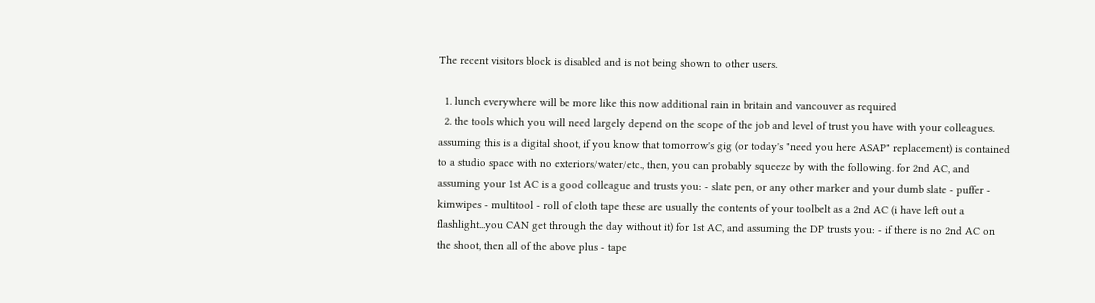The recent visitors block is disabled and is not being shown to other users.

  1. lunch everywhere will be more like this now additional rain in britain and vancouver as required
  2. the tools which you will need largely depend on the scope of the job and level of trust you have with your colleagues. assuming this is a digital shoot, if you know that tomorrow's gig (or today's "need you here ASAP" replacement) is contained to a studio space with no exteriors/water/etc., then, you can probably squeeze by with the following. for 2nd AC, and assuming your 1st AC is a good colleague and trusts you: - slate pen, or any other marker and your dumb slate - puffer - kimwipes - multitool - roll of cloth tape these are usually the contents of your toolbelt as a 2nd AC (i have left out a flashlight...you CAN get through the day without it) for 1st AC, and assuming the DP trusts you: - if there is no 2nd AC on the shoot, then all of the above plus - tape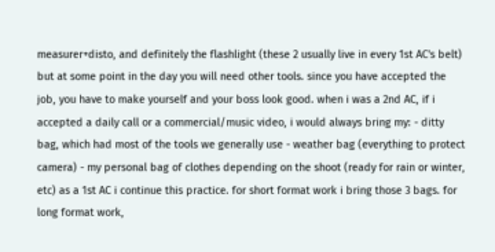measurer+disto, and definitely the flashlight (these 2 usually live in every 1st AC's belt) but at some point in the day you will need other tools. since you have accepted the job, you have to make yourself and your boss look good. when i was a 2nd AC, if i accepted a daily call or a commercial/music video, i would always bring my: - ditty bag, which had most of the tools we generally use - weather bag (everything to protect camera) - my personal bag of clothes depending on the shoot (ready for rain or winter, etc) as a 1st AC i continue this practice. for short format work i bring those 3 bags. for long format work,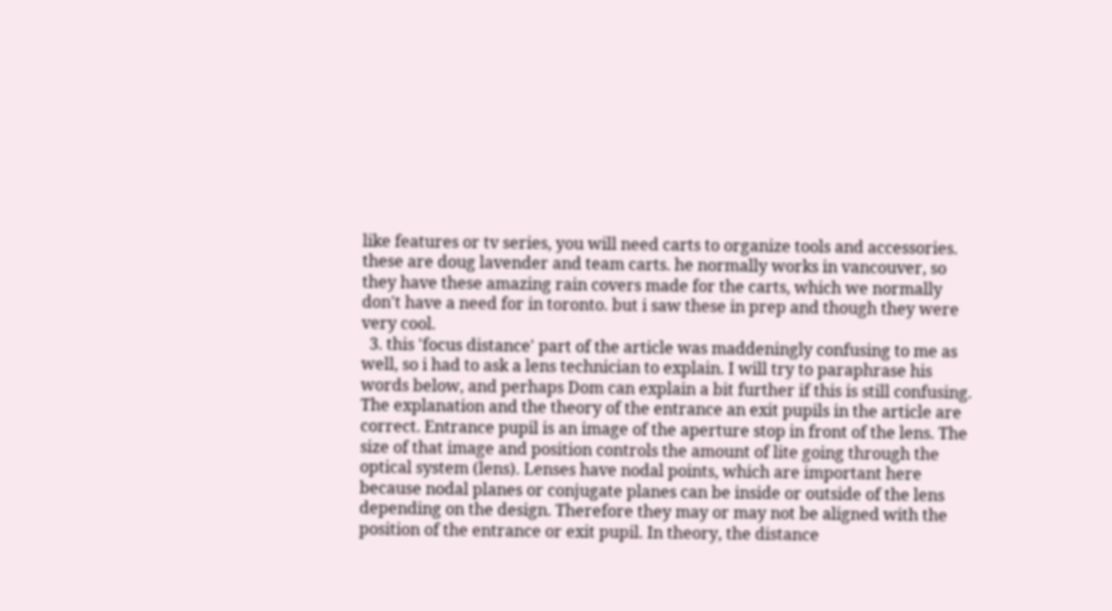like features or tv series, you will need carts to organize tools and accessories. these are doug lavender and team carts. he normally works in vancouver, so they have these amazing rain covers made for the carts, which we normally don't have a need for in toronto. but i saw these in prep and though they were very cool.
  3. this 'focus distance' part of the article was maddeningly confusing to me as well, so i had to ask a lens technician to explain. I will try to paraphrase his words below, and perhaps Dom can explain a bit further if this is still confusing. The explanation and the theory of the entrance an exit pupils in the article are correct. Entrance pupil is an image of the aperture stop in front of the lens. The size of that image and position controls the amount of lite going through the optical system (lens). Lenses have nodal points, which are important here because nodal planes or conjugate planes can be inside or outside of the lens depending on the design. Therefore they may or may not be aligned with the position of the entrance or exit pupil. In theory, the distance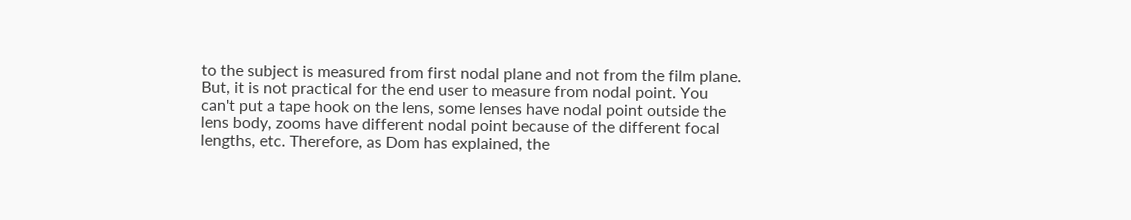to the subject is measured from first nodal plane and not from the film plane. But, it is not practical for the end user to measure from nodal point. You can't put a tape hook on the lens, some lenses have nodal point outside the lens body, zooms have different nodal point because of the different focal lengths, etc. Therefore, as Dom has explained, the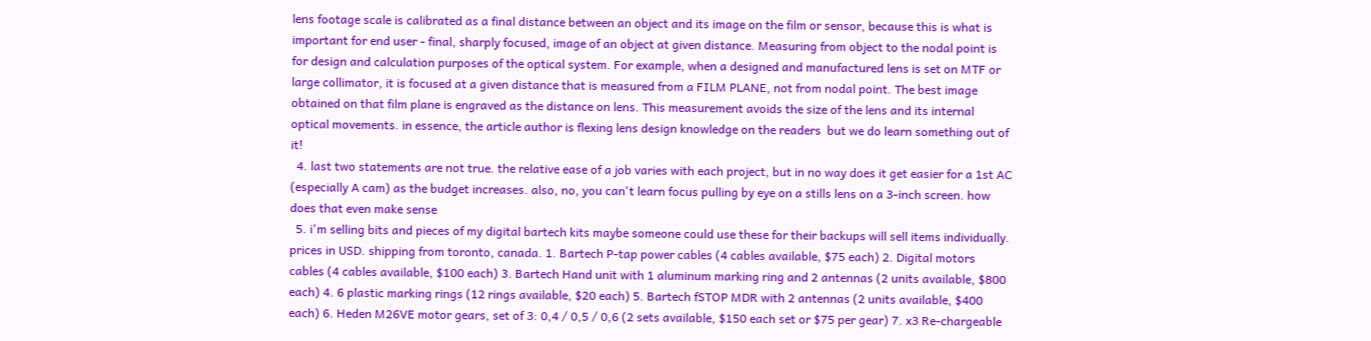lens footage scale is calibrated as a final distance between an object and its image on the film or sensor, because this is what is important for end user - final, sharply focused, image of an object at given distance. Measuring from object to the nodal point is for design and calculation purposes of the optical system. For example, when a designed and manufactured lens is set on MTF or large collimator, it is focused at a given distance that is measured from a FILM PLANE, not from nodal point. The best image obtained on that film plane is engraved as the distance on lens. This measurement avoids the size of the lens and its internal optical movements. in essence, the article author is flexing lens design knowledge on the readers  but we do learn something out of it!
  4. last two statements are not true. the relative ease of a job varies with each project, but in no way does it get easier for a 1st AC (especially A cam) as the budget increases. also, no, you can't learn focus pulling by eye on a stills lens on a 3-inch screen. how does that even make sense
  5. i'm selling bits and pieces of my digital bartech kits maybe someone could use these for their backups will sell items individually. prices in USD. shipping from toronto, canada. 1. Bartech P-tap power cables (4 cables available, $75 each) 2. Digital motors cables (4 cables available, $100 each) 3. Bartech Hand unit with 1 aluminum marking ring and 2 antennas (2 units available, $800 each) 4. 6 plastic marking rings (12 rings available, $20 each) 5. Bartech fSTOP MDR with 2 antennas (2 units available, $400 each) 6. Heden M26VE motor gears, set of 3: 0,4 / 0,5 / 0,6 (2 sets available, $150 each set or $75 per gear) 7. x3 Re-chargeable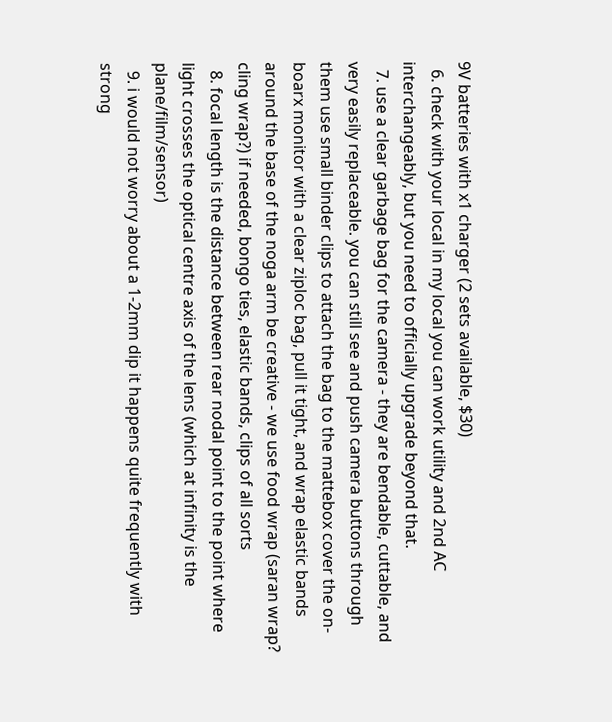9V batteries with x1 charger (2 sets available, $30)
  6. check with your local in my local you can work utility and 2nd AC interchangeably, but you need to officially upgrade beyond that.
  7. use a clear garbage bag for the camera - they are bendable, cuttable, and very easily replaceable. you can still see and push camera buttons through them use small binder clips to attach the bag to the mattebox cover the on-boarx monitor with a clear ziploc bag, pull it tight, and wrap elastic bands around the base of the noga arm be creative - we use food wrap (saran wrap? cling wrap?) if needed, bongo ties, elastic bands, clips of all sorts
  8. focal length is the distance between rear nodal point to the point where light crosses the optical centre axis of the lens (which at infinity is the plane/film/sensor)
  9. i would not worry about a 1-2mm dip it happens quite frequently with strong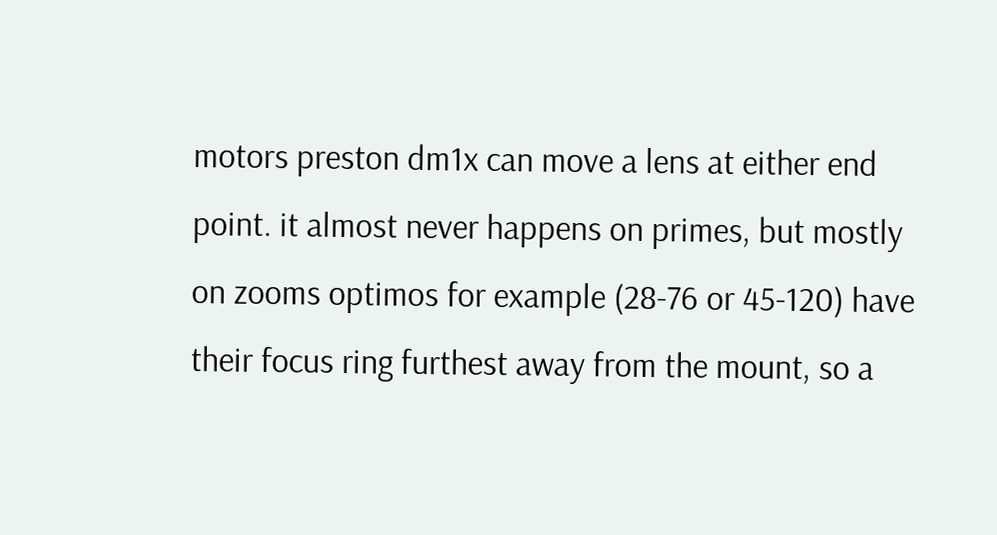motors preston dm1x can move a lens at either end point. it almost never happens on primes, but mostly on zooms optimos for example (28-76 or 45-120) have their focus ring furthest away from the mount, so a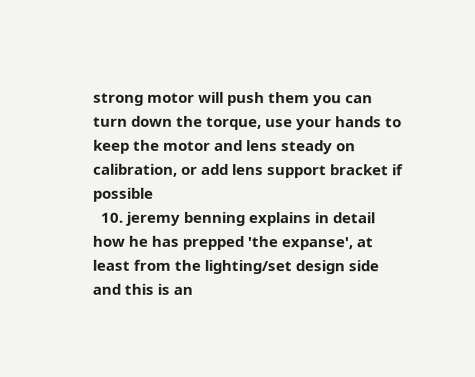strong motor will push them you can turn down the torque, use your hands to keep the motor and lens steady on calibration, or add lens support bracket if possible
  10. jeremy benning explains in detail how he has prepped 'the expanse', at least from the lighting/set design side and this is an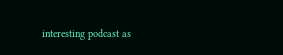interesting podcast as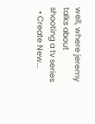well, where jeremy talks about shooting a tv series
  • Create New...